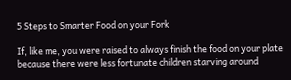5 Steps to Smarter Food on your Fork

If, like me, you were raised to always finish the food on your plate because there were less fortunate children starving around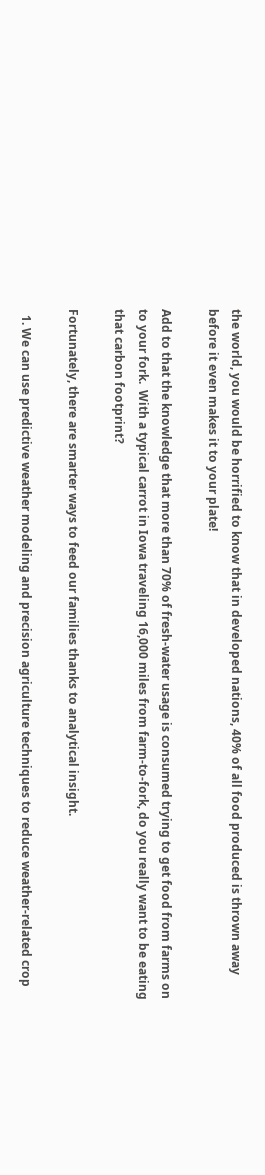the world, you would be horrified to know that in developed nations, 40% of all food produced is thrown away before it even makes it to your plate!

Add to that the knowledge that more than 70% of fresh-water usage is consumed trying to get food from farms on to your fork.  With a typical carrot in Iowa traveling 16,000 miles from farm-to-fork, do you really want to be eating that carbon footprint?

Fortunately, there are smarter ways to feed our families thanks to analytical insight.

  1. We can use predictive weather modeling and precision agriculture techniques to reduce weather-related crop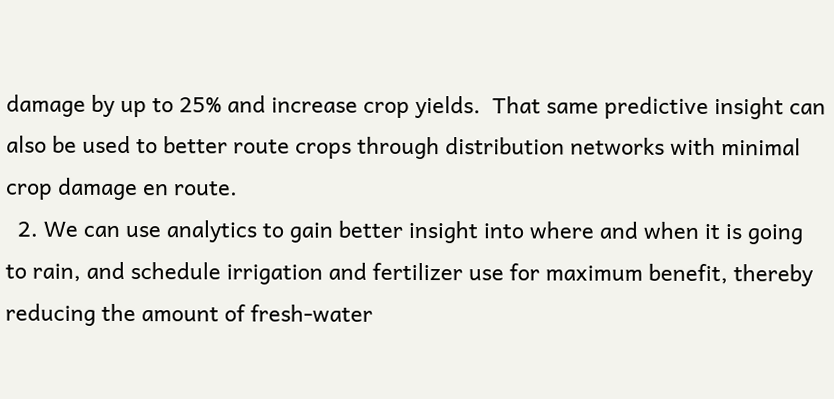damage by up to 25% and increase crop yields.  That same predictive insight can also be used to better route crops through distribution networks with minimal crop damage en route.
  2. We can use analytics to gain better insight into where and when it is going to rain, and schedule irrigation and fertilizer use for maximum benefit, thereby reducing the amount of fresh-water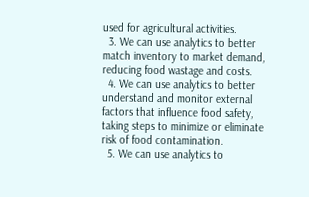used for agricultural activities.
  3. We can use analytics to better match inventory to market demand, reducing food wastage and costs.
  4. We can use analytics to better understand and monitor external factors that influence food safety, taking steps to minimize or eliminate risk of food contamination.
  5. We can use analytics to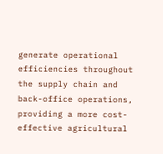generate operational efficiencies throughout the supply chain and back-office operations, providing a more cost-effective agricultural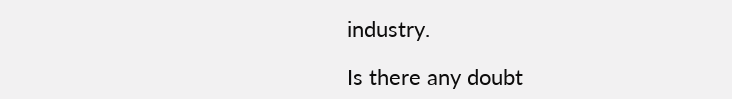industry.

Is there any doubt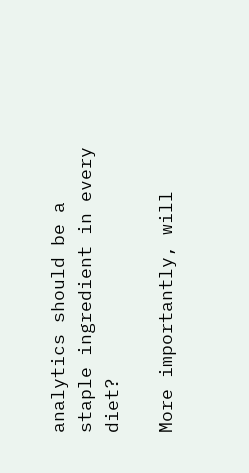analytics should be a staple ingredient in every diet?

More importantly, will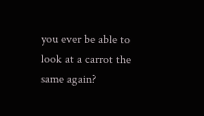you ever be able to look at a carrot the same again?